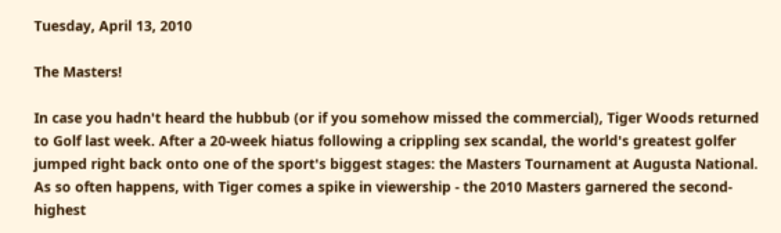Tuesday, April 13, 2010

The Masters!

In case you hadn't heard the hubbub (or if you somehow missed the commercial), Tiger Woods returned to Golf last week. After a 20-week hiatus following a crippling sex scandal, the world's greatest golfer jumped right back onto one of the sport's biggest stages: the Masters Tournament at Augusta National. As so often happens, with Tiger comes a spike in viewership - the 2010 Masters garnered the second-highest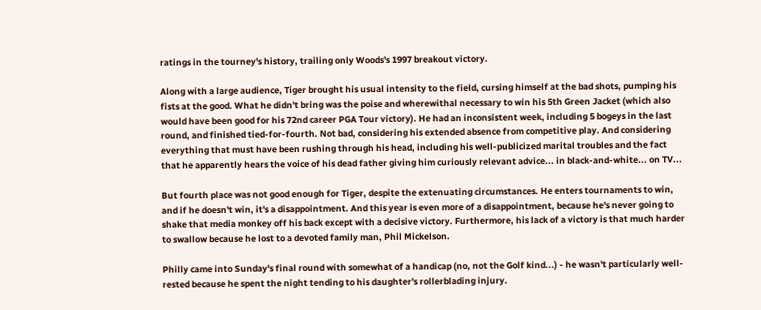ratings in the tourney's history, trailing only Woods's 1997 breakout victory.

Along with a large audience, Tiger brought his usual intensity to the field, cursing himself at the bad shots, pumping his fists at the good. What he didn't bring was the poise and wherewithal necessary to win his 5th Green Jacket (which also would have been good for his 72nd career PGA Tour victory). He had an inconsistent week, including 5 bogeys in the last round, and finished tied-for-fourth. Not bad, considering his extended absence from competitive play. And considering everything that must have been rushing through his head, including his well-publicized marital troubles and the fact that he apparently hears the voice of his dead father giving him curiously relevant advice... in black-and-white... on TV...

But fourth place was not good enough for Tiger, despite the extenuating circumstances. He enters tournaments to win, and if he doesn't win, it's a disappointment. And this year is even more of a disappointment, because he's never going to shake that media monkey off his back except with a decisive victory. Furthermore, his lack of a victory is that much harder to swallow because he lost to a devoted family man, Phil Mickelson.

Philly came into Sunday's final round with somewhat of a handicap (no, not the Golf kind...) - he wasn't particularly well-rested because he spent the night tending to his daughter's rollerblading injury.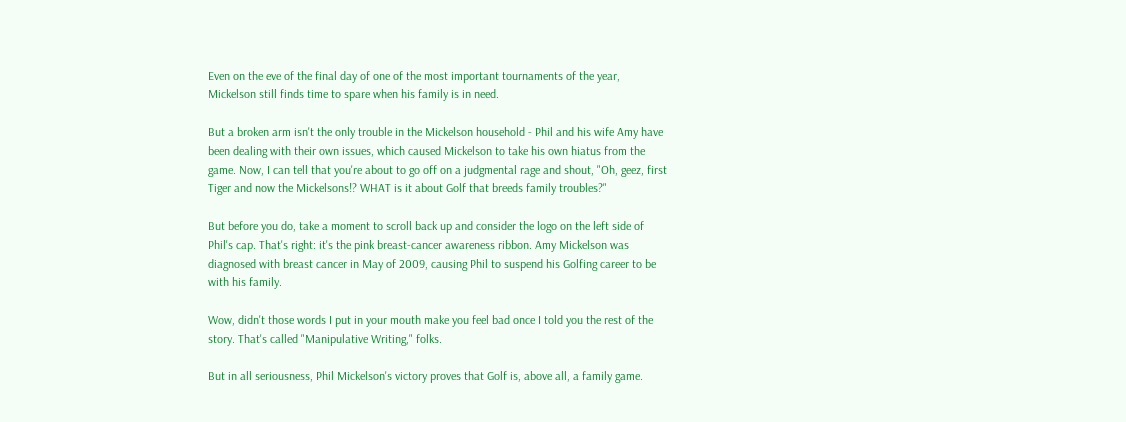Even on the eve of the final day of one of the most important tournaments of the year, Mickelson still finds time to spare when his family is in need.

But a broken arm isn't the only trouble in the Mickelson household - Phil and his wife Amy have been dealing with their own issues, which caused Mickelson to take his own hiatus from the game. Now, I can tell that you're about to go off on a judgmental rage and shout, "Oh, geez, first Tiger and now the Mickelsons!? WHAT is it about Golf that breeds family troubles?"

But before you do, take a moment to scroll back up and consider the logo on the left side of Phil's cap. That's right: it's the pink breast-cancer awareness ribbon. Amy Mickelson was diagnosed with breast cancer in May of 2009, causing Phil to suspend his Golfing career to be with his family.

Wow, didn't those words I put in your mouth make you feel bad once I told you the rest of the story. That's called "Manipulative Writing," folks.

But in all seriousness, Phil Mickelson's victory proves that Golf is, above all, a family game.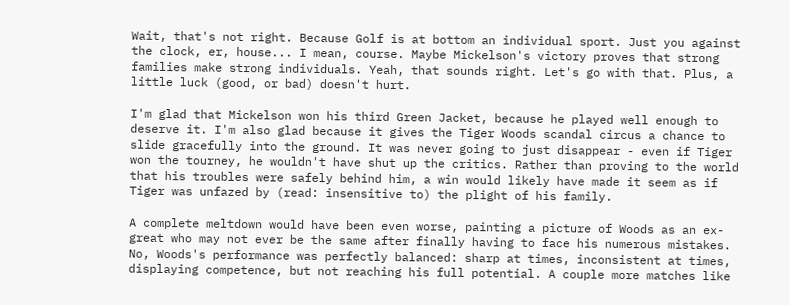Wait, that's not right. Because Golf is at bottom an individual sport. Just you against the clock, er, house... I mean, course. Maybe Mickelson's victory proves that strong families make strong individuals. Yeah, that sounds right. Let's go with that. Plus, a little luck (good, or bad) doesn't hurt.

I'm glad that Mickelson won his third Green Jacket, because he played well enough to deserve it. I'm also glad because it gives the Tiger Woods scandal circus a chance to slide gracefully into the ground. It was never going to just disappear - even if Tiger won the tourney, he wouldn't have shut up the critics. Rather than proving to the world that his troubles were safely behind him, a win would likely have made it seem as if Tiger was unfazed by (read: insensitive to) the plight of his family.

A complete meltdown would have been even worse, painting a picture of Woods as an ex-great who may not ever be the same after finally having to face his numerous mistakes. No, Woods's performance was perfectly balanced: sharp at times, inconsistent at times, displaying competence, but not reaching his full potential. A couple more matches like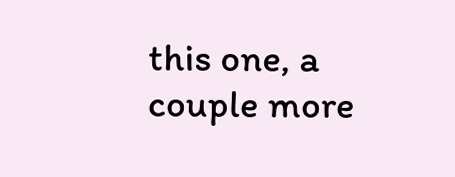this one, a couple more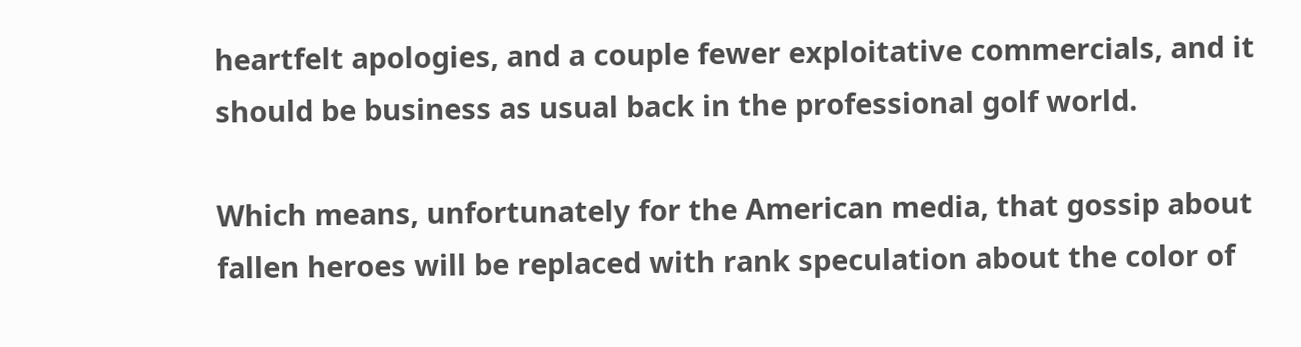heartfelt apologies, and a couple fewer exploitative commercials, and it should be business as usual back in the professional golf world.

Which means, unfortunately for the American media, that gossip about fallen heroes will be replaced with rank speculation about the color of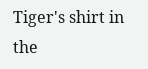Tiger's shirt in the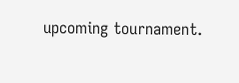upcoming tournament.